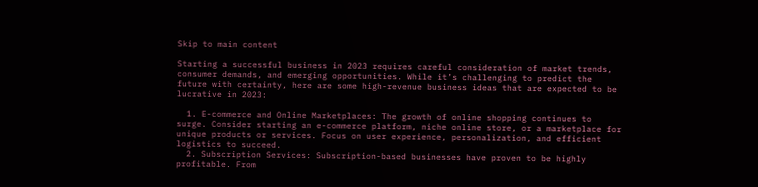Skip to main content

Starting a successful business in 2023 requires careful consideration of market trends, consumer demands, and emerging opportunities. While it’s challenging to predict the future with certainty, here are some high-revenue business ideas that are expected to be lucrative in 2023:

  1. E-commerce and Online Marketplaces: The growth of online shopping continues to surge. Consider starting an e-commerce platform, niche online store, or a marketplace for unique products or services. Focus on user experience, personalization, and efficient logistics to succeed.
  2. Subscription Services: Subscription-based businesses have proven to be highly profitable. From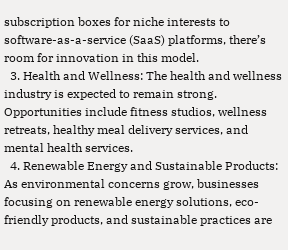subscription boxes for niche interests to software-as-a-service (SaaS) platforms, there’s room for innovation in this model.
  3. Health and Wellness: The health and wellness industry is expected to remain strong. Opportunities include fitness studios, wellness retreats, healthy meal delivery services, and mental health services.
  4. Renewable Energy and Sustainable Products: As environmental concerns grow, businesses focusing on renewable energy solutions, eco-friendly products, and sustainable practices are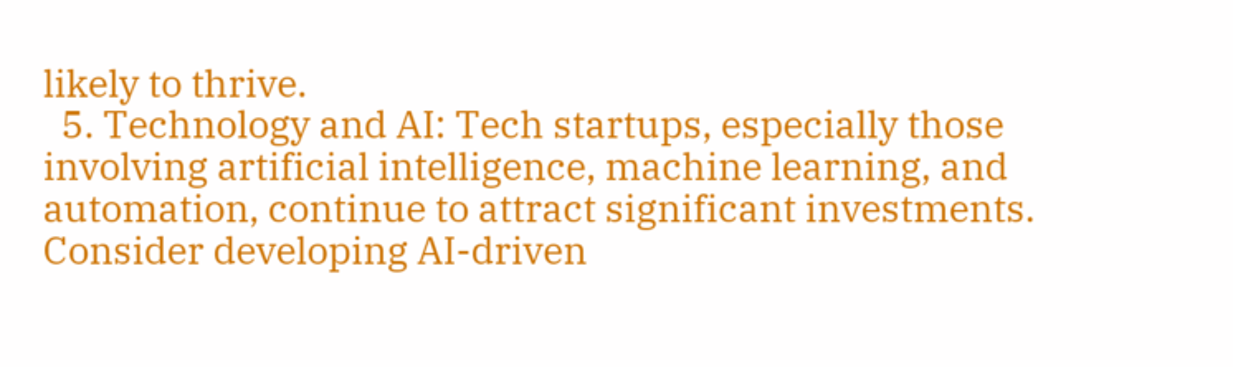likely to thrive.
  5. Technology and AI: Tech startups, especially those involving artificial intelligence, machine learning, and automation, continue to attract significant investments. Consider developing AI-driven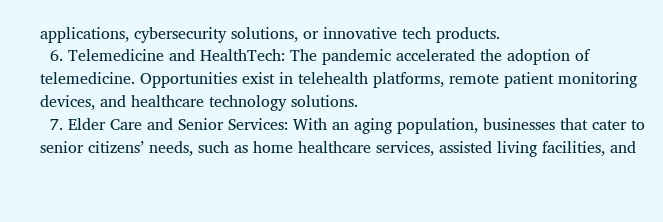applications, cybersecurity solutions, or innovative tech products.
  6. Telemedicine and HealthTech: The pandemic accelerated the adoption of telemedicine. Opportunities exist in telehealth platforms, remote patient monitoring devices, and healthcare technology solutions.
  7. Elder Care and Senior Services: With an aging population, businesses that cater to senior citizens’ needs, such as home healthcare services, assisted living facilities, and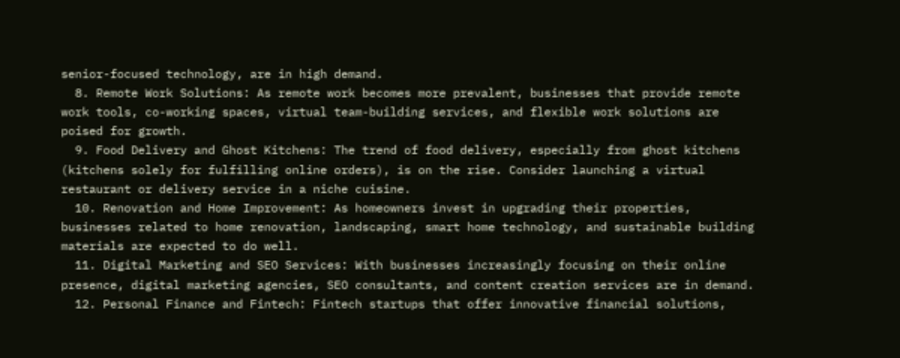senior-focused technology, are in high demand.
  8. Remote Work Solutions: As remote work becomes more prevalent, businesses that provide remote work tools, co-working spaces, virtual team-building services, and flexible work solutions are poised for growth.
  9. Food Delivery and Ghost Kitchens: The trend of food delivery, especially from ghost kitchens (kitchens solely for fulfilling online orders), is on the rise. Consider launching a virtual restaurant or delivery service in a niche cuisine.
  10. Renovation and Home Improvement: As homeowners invest in upgrading their properties, businesses related to home renovation, landscaping, smart home technology, and sustainable building materials are expected to do well.
  11. Digital Marketing and SEO Services: With businesses increasingly focusing on their online presence, digital marketing agencies, SEO consultants, and content creation services are in demand.
  12. Personal Finance and Fintech: Fintech startups that offer innovative financial solutions,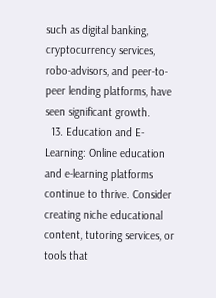such as digital banking, cryptocurrency services, robo-advisors, and peer-to-peer lending platforms, have seen significant growth.
  13. Education and E-Learning: Online education and e-learning platforms continue to thrive. Consider creating niche educational content, tutoring services, or tools that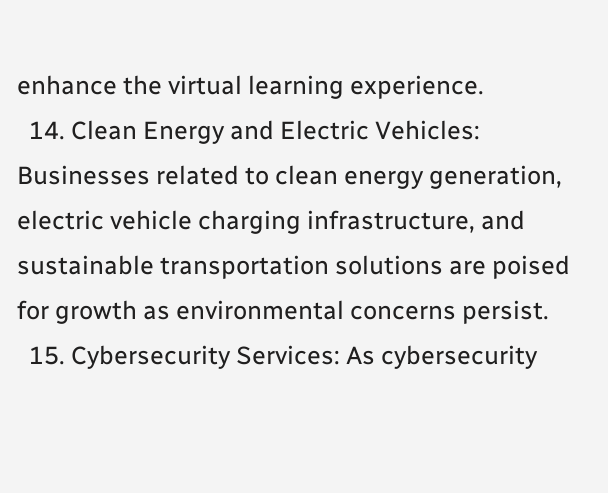enhance the virtual learning experience.
  14. Clean Energy and Electric Vehicles: Businesses related to clean energy generation, electric vehicle charging infrastructure, and sustainable transportation solutions are poised for growth as environmental concerns persist.
  15. Cybersecurity Services: As cybersecurity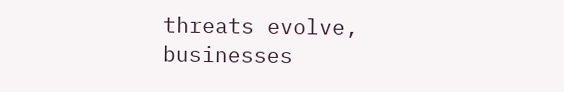threats evolve, businesses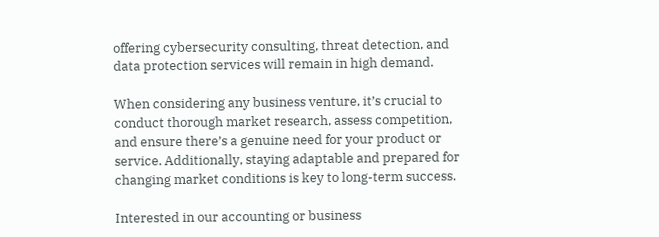offering cybersecurity consulting, threat detection, and data protection services will remain in high demand.

When considering any business venture, it’s crucial to conduct thorough market research, assess competition, and ensure there’s a genuine need for your product or service. Additionally, staying adaptable and prepared for changing market conditions is key to long-term success.

Interested in our accounting or business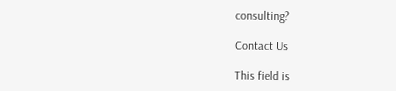consulting?

Contact Us

This field is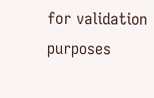for validation purposes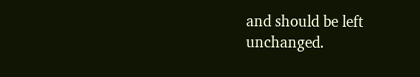and should be left unchanged.